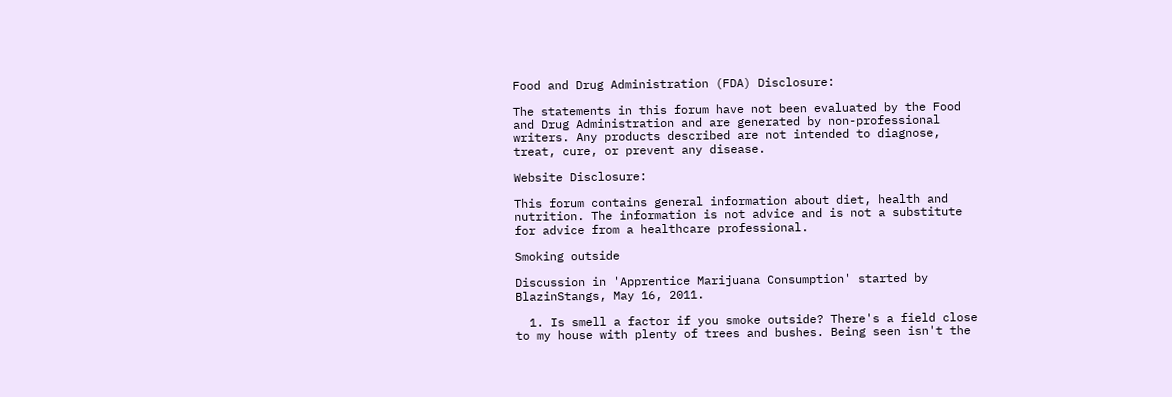Food and Drug Administration (FDA) Disclosure:

The statements in this forum have not been evaluated by the Food and Drug Administration and are generated by non-professional writers. Any products described are not intended to diagnose, treat, cure, or prevent any disease.

Website Disclosure:

This forum contains general information about diet, health and nutrition. The information is not advice and is not a substitute for advice from a healthcare professional.

Smoking outside

Discussion in 'Apprentice Marijuana Consumption' started by BlazinStangs, May 16, 2011.

  1. Is smell a factor if you smoke outside? There's a field close to my house with plenty of trees and bushes. Being seen isn't the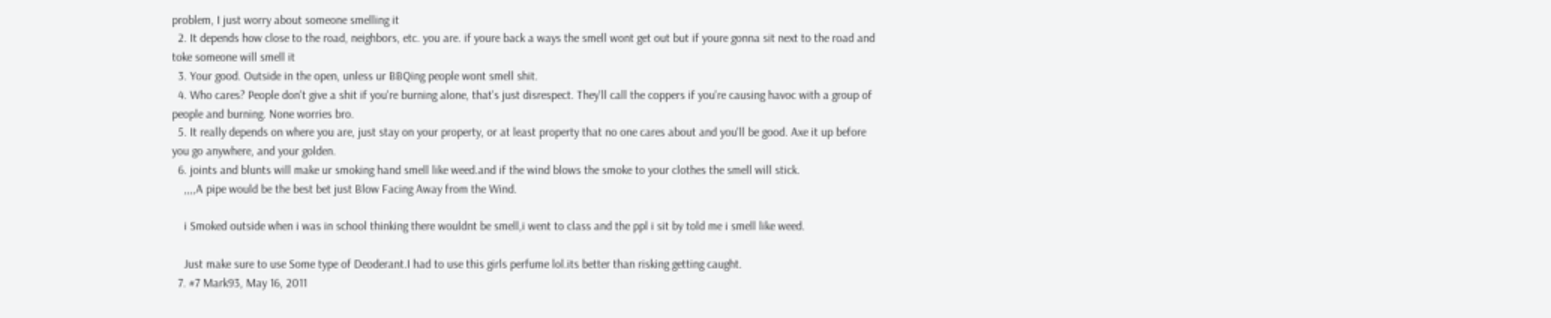problem, I just worry about someone smelling it
  2. It depends how close to the road, neighbors, etc. you are. if youre back a ways the smell wont get out but if youre gonna sit next to the road and toke someone will smell it
  3. Your good. Outside in the open, unless ur BBQing people wont smell shit.
  4. Who cares? People don't give a shit if you're burning alone, that's just disrespect. They'll call the coppers if you're causing havoc with a group of people and burning. None worries bro.
  5. It really depends on where you are, just stay on your property, or at least property that no one cares about and you'll be good. Axe it up before you go anywhere, and your golden.
  6. joints and blunts will make ur smoking hand smell like weed.and if the wind blows the smoke to your clothes the smell will stick.
    ,,,,A pipe would be the best bet just Blow Facing Away from the Wind.

    i Smoked outside when i was in school thinking there wouldnt be smell,i went to class and the ppl i sit by told me i smell like weed.

    Just make sure to use Some type of Deoderant.I had to use this girls perfume lol.its better than risking getting caught.
  7. #7 Mark93, May 16, 2011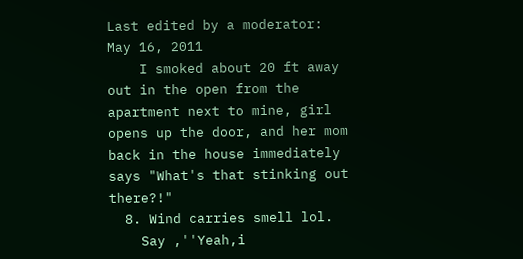Last edited by a moderator: May 16, 2011
    I smoked about 20 ft away out in the open from the apartment next to mine, girl opens up the door, and her mom back in the house immediately says "What's that stinking out there?!"
  8. Wind carries smell lol.
    Say ,''Yeah,i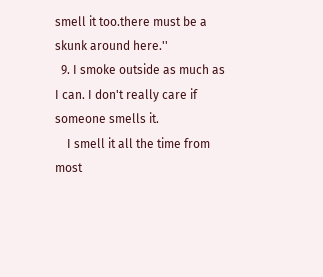smell it too.there must be a skunk around here.''
  9. I smoke outside as much as I can. I don't really care if someone smells it.
    I smell it all the time from most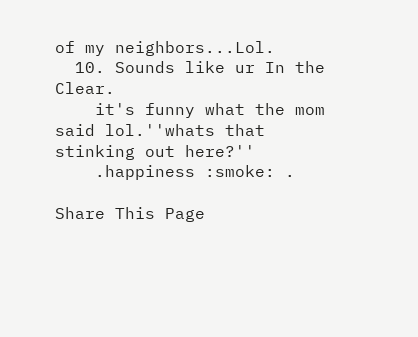of my neighbors...Lol.
  10. Sounds like ur In the Clear.
    it's funny what the mom said lol.''whats that stinking out here?''
    .happiness :smoke: .

Share This Page